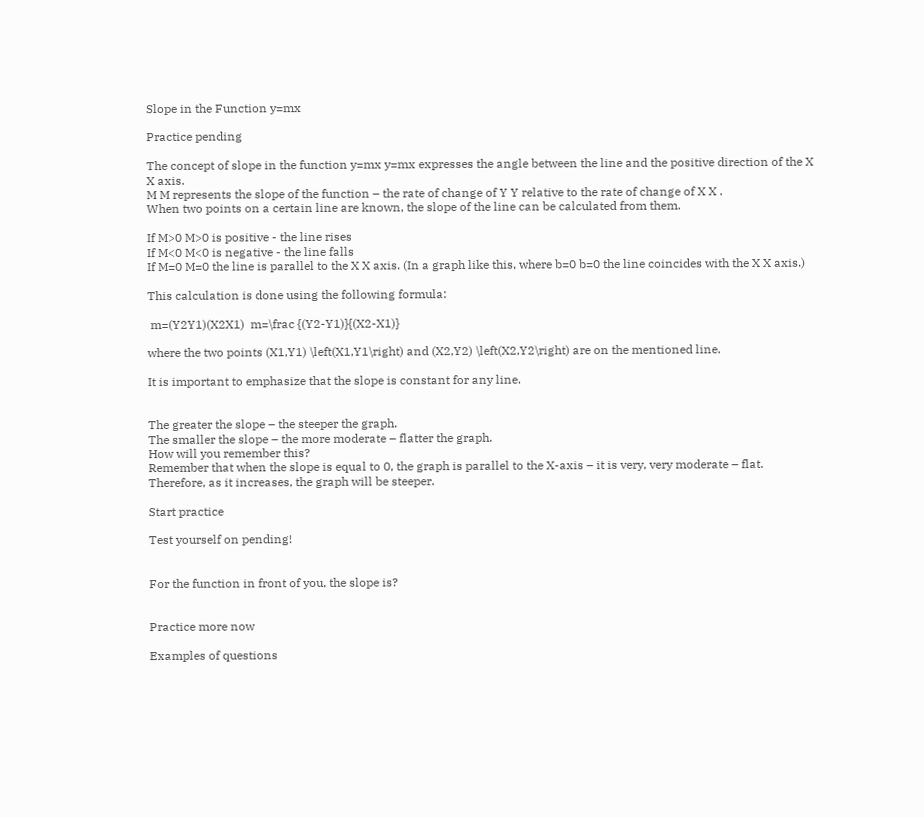Slope in the Function y=mx

Practice pending

The concept of slope in the function y=mx y=mx expresses the angle between the line and the positive direction of the X X axis.
M M represents the slope of the function – the rate of change of Y Y relative to the rate of change of X X .
When two points on a certain line are known, the slope of the line can be calculated from them.

If M>0 M>0 is positive - the line rises
If M<0 M<0 is negative - the line falls
If M=0 M=0 the line is parallel to the X X axis. (In a graph like this, where b=0 b=0 the line coincides with the X X axis.)

This calculation is done using the following formula:

 m=(Y2Y1)(X2X1)  m=\frac {(Y2-Y1)}{(X2-X1)}

where the two points (X1,Y1) \left(X1,Y1\right) and (X2,Y2) \left(X2,Y2\right) are on the mentioned line.

It is important to emphasize that the slope is constant for any line.


The greater the slope – the steeper the graph.
The smaller the slope – the more moderate – flatter the graph.
How will you remember this?
Remember that when the slope is equal to 0, the graph is parallel to the X-axis – it is very, very moderate – flat.
Therefore, as it increases, the graph will be steeper.

Start practice

Test yourself on pending!


For the function in front of you, the slope is?


Practice more now

Examples of questions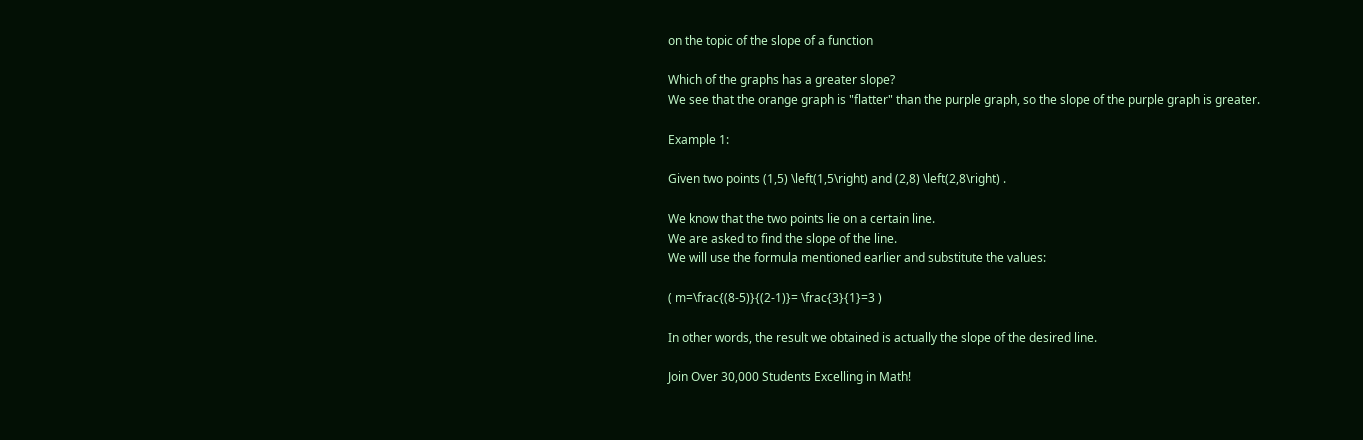on the topic of the slope of a function

Which of the graphs has a greater slope?
We see that the orange graph is "flatter" than the purple graph, so the slope of the purple graph is greater.

Example 1:

Given two points (1,5) \left(1,5\right) and (2,8) \left(2,8\right) .

We know that the two points lie on a certain line.
We are asked to find the slope of the line.
We will use the formula mentioned earlier and substitute the values:

( m=\frac{(8-5)}{(2-1)}= \frac{3}{1}=3 )

In other words, the result we obtained is actually the slope of the desired line.

Join Over 30,000 Students Excelling in Math!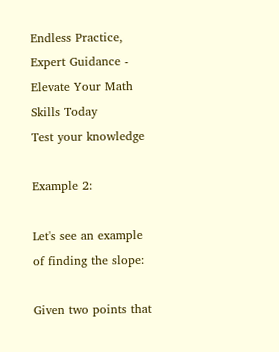Endless Practice, Expert Guidance - Elevate Your Math Skills Today
Test your knowledge

Example 2:

Let's see an example of finding the slope:

Given two points that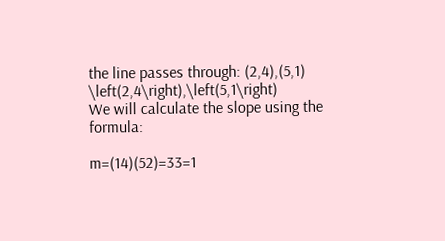the line passes through: (2,4),(5,1) \left(2,4\right),\left(5,1\right)
We will calculate the slope using the formula:

m=(14)(52)=33=1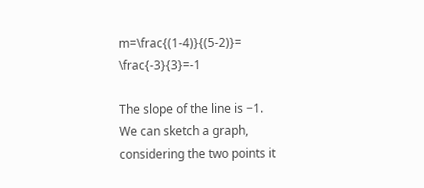m=\frac{(1-4)}{(5-2)}= \frac{-3}{3}=-1

The slope of the line is −1.
We can sketch a graph, considering the two points it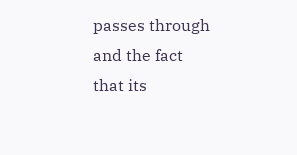passes through and the fact that its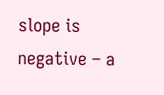slope is negative – a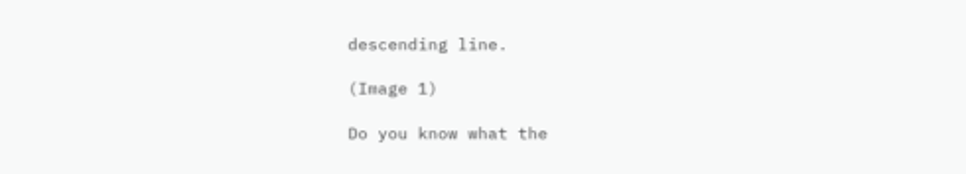descending line.

(Image 1)

Do you know what the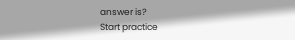answer is?
Start practice